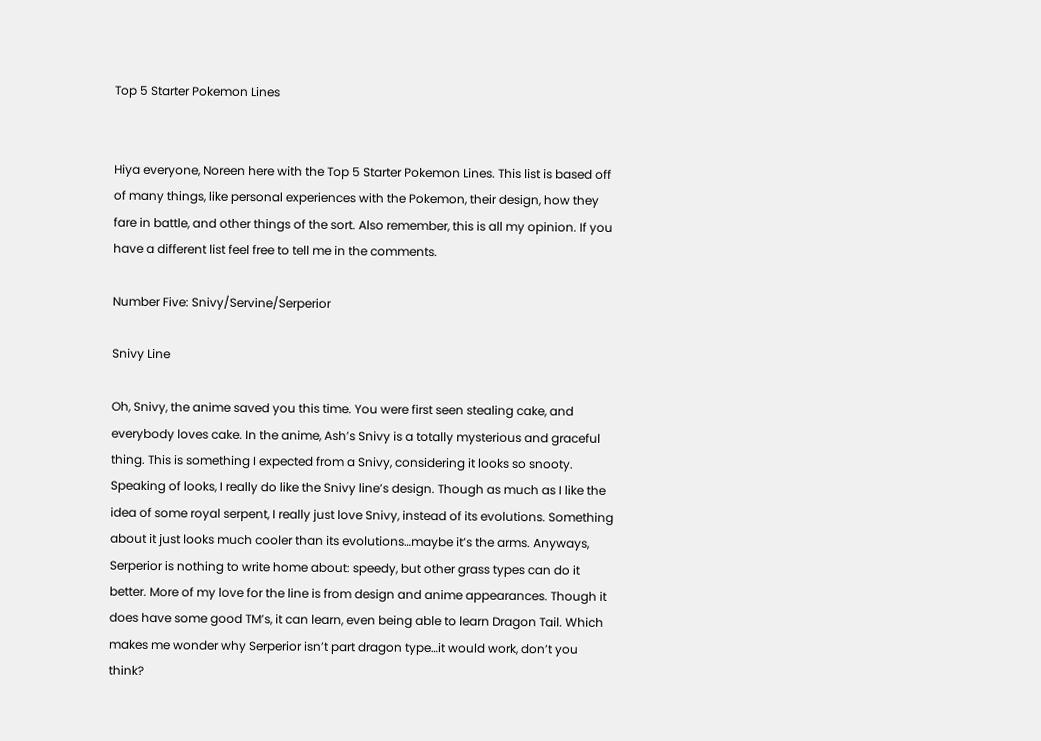Top 5 Starter Pokemon Lines


Hiya everyone, Noreen here with the Top 5 Starter Pokemon Lines. This list is based off of many things, like personal experiences with the Pokemon, their design, how they fare in battle, and other things of the sort. Also remember, this is all my opinion. If you have a different list feel free to tell me in the comments.

Number Five: Snivy/Servine/Serperior

Snivy Line

Oh, Snivy, the anime saved you this time. You were first seen stealing cake, and everybody loves cake. In the anime, Ash’s Snivy is a totally mysterious and graceful thing. This is something I expected from a Snivy, considering it looks so snooty. Speaking of looks, I really do like the Snivy line’s design. Though as much as I like the idea of some royal serpent, I really just love Snivy, instead of its evolutions. Something about it just looks much cooler than its evolutions…maybe it’s the arms. Anyways, Serperior is nothing to write home about: speedy, but other grass types can do it better. More of my love for the line is from design and anime appearances. Though it does have some good TM’s, it can learn, even being able to learn Dragon Tail. Which makes me wonder why Serperior isn’t part dragon type…it would work, don’t you think?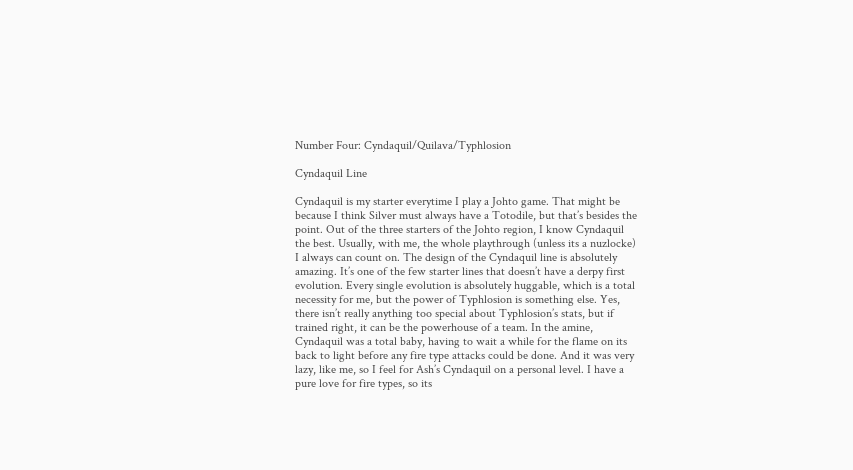Number Four: Cyndaquil/Quilava/Typhlosion

Cyndaquil Line

Cyndaquil is my starter everytime I play a Johto game. That might be because I think Silver must always have a Totodile, but that’s besides the point. Out of the three starters of the Johto region, I know Cyndaquil the best. Usually, with me, the whole playthrough (unless its a nuzlocke) I always can count on. The design of the Cyndaquil line is absolutely amazing. It’s one of the few starter lines that doesn’t have a derpy first evolution. Every single evolution is absolutely huggable, which is a total necessity for me, but the power of Typhlosion is something else. Yes, there isn’t really anything too special about Typhlosion’s stats, but if trained right, it can be the powerhouse of a team. In the amine, Cyndaquil was a total baby, having to wait a while for the flame on its back to light before any fire type attacks could be done. And it was very lazy, like me, so I feel for Ash’s Cyndaquil on a personal level. I have a pure love for fire types, so its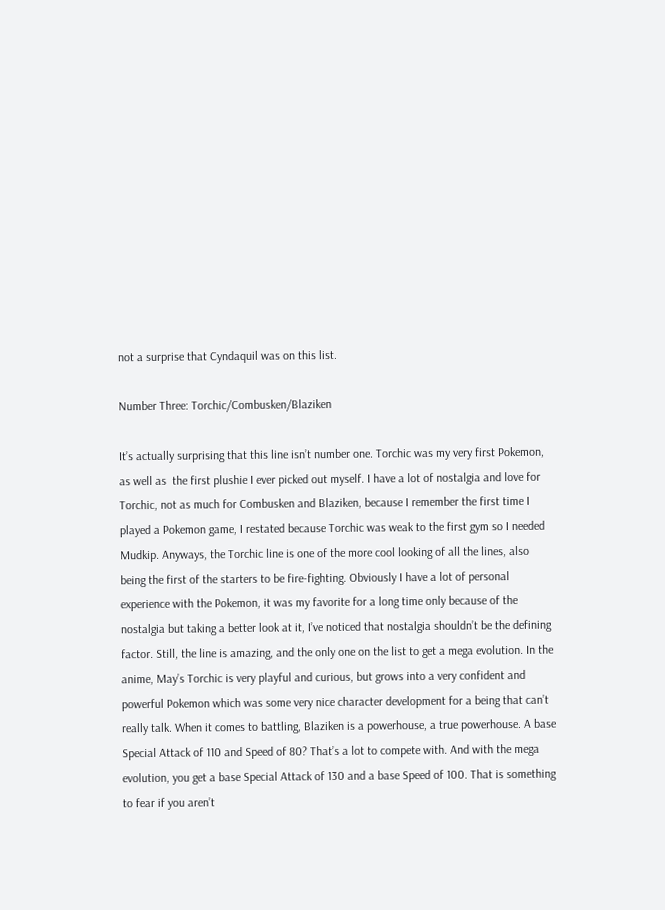not a surprise that Cyndaquil was on this list.

Number Three: Torchic/Combusken/Blaziken

It’s actually surprising that this line isn’t number one. Torchic was my very first Pokemon, as well as  the first plushie I ever picked out myself. I have a lot of nostalgia and love for Torchic, not as much for Combusken and Blaziken, because I remember the first time I played a Pokemon game, I restated because Torchic was weak to the first gym so I needed Mudkip. Anyways, the Torchic line is one of the more cool looking of all the lines, also being the first of the starters to be fire-fighting. Obviously I have a lot of personal experience with the Pokemon, it was my favorite for a long time only because of the nostalgia but taking a better look at it, I’ve noticed that nostalgia shouldn’t be the defining factor. Still, the line is amazing, and the only one on the list to get a mega evolution. In the anime, May’s Torchic is very playful and curious, but grows into a very confident and powerful Pokemon which was some very nice character development for a being that can’t really talk. When it comes to battling, Blaziken is a powerhouse, a true powerhouse. A base Special Attack of 110 and Speed of 80? That’s a lot to compete with. And with the mega evolution, you get a base Special Attack of 130 and a base Speed of 100. That is something to fear if you aren’t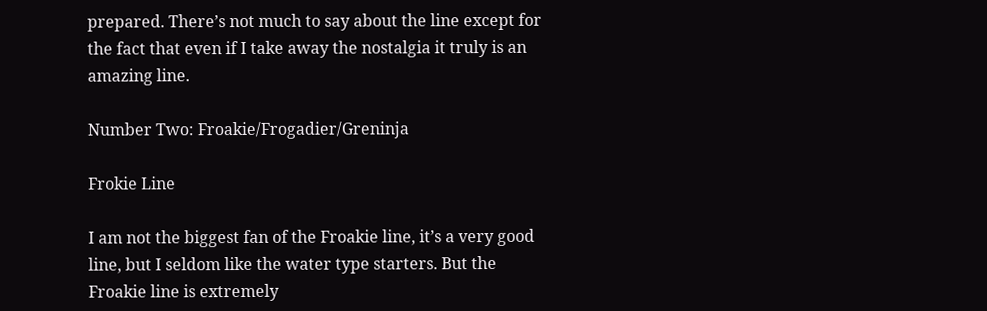prepared. There’s not much to say about the line except for the fact that even if I take away the nostalgia it truly is an amazing line.

Number Two: Froakie/Frogadier/Greninja

Frokie Line

I am not the biggest fan of the Froakie line, it’s a very good line, but I seldom like the water type starters. But the Froakie line is extremely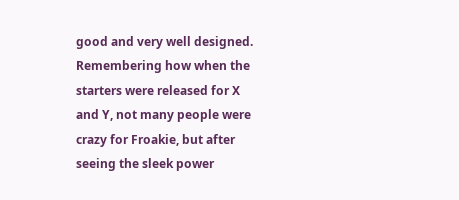good and very well designed. Remembering how when the starters were released for X and Y, not many people were crazy for Froakie, but after seeing the sleek power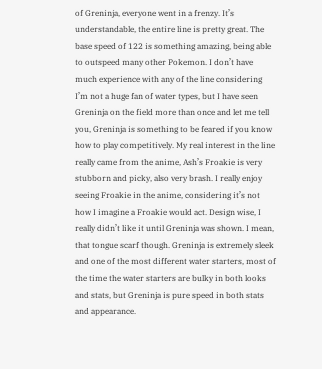of Greninja, everyone went in a frenzy. It’s understandable, the entire line is pretty great. The base speed of 122 is something amazing, being able to outspeed many other Pokemon. I don’t have much experience with any of the line considering I’m not a huge fan of water types, but I have seen Greninja on the field more than once and let me tell you, Greninja is something to be feared if you know how to play competitively. My real interest in the line really came from the anime, Ash’s Froakie is very stubborn and picky, also very brash. I really enjoy seeing Froakie in the anime, considering it’s not how I imagine a Froakie would act. Design wise, I really didn’t like it until Greninja was shown. I mean, that tongue scarf though. Greninja is extremely sleek and one of the most different water starters, most of the time the water starters are bulky in both looks and stats, but Greninja is pure speed in both stats and appearance.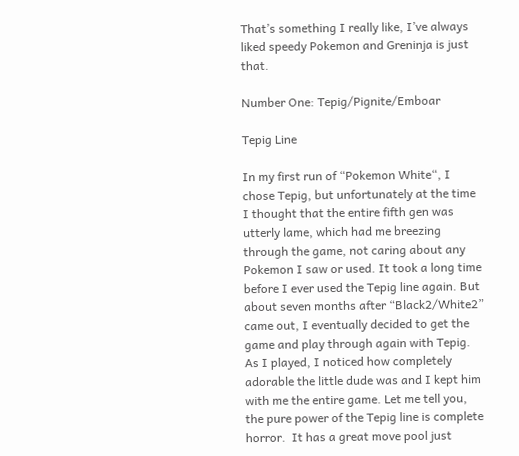That’s something I really like, I’ve always liked speedy Pokemon and Greninja is just that.

Number One: Tepig/Pignite/Emboar

Tepig Line

In my first run of “Pokemon White“, I chose Tepig, but unfortunately at the time I thought that the entire fifth gen was utterly lame, which had me breezing through the game, not caring about any Pokemon I saw or used. It took a long time before I ever used the Tepig line again. But about seven months after “Black2/White2” came out, I eventually decided to get the game and play through again with Tepig. As I played, I noticed how completely adorable the little dude was and I kept him with me the entire game. Let me tell you, the pure power of the Tepig line is complete horror.  It has a great move pool just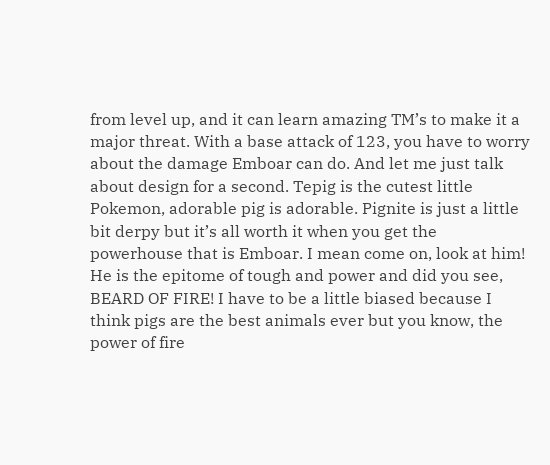from level up, and it can learn amazing TM’s to make it a major threat. With a base attack of 123, you have to worry about the damage Emboar can do. And let me just talk about design for a second. Tepig is the cutest little Pokemon, adorable pig is adorable. Pignite is just a little bit derpy but it’s all worth it when you get the powerhouse that is Emboar. I mean come on, look at him! He is the epitome of tough and power and did you see, BEARD OF FIRE! I have to be a little biased because I think pigs are the best animals ever but you know, the power of fire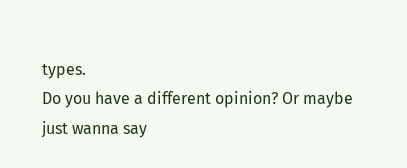types.
Do you have a different opinion? Or maybe just wanna say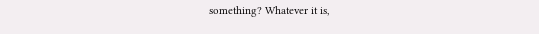something? Whatever it is,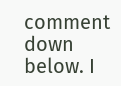comment down below. I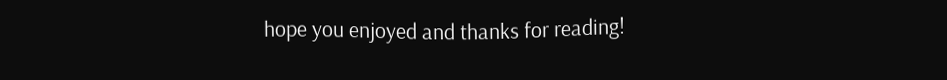hope you enjoyed and thanks for reading!